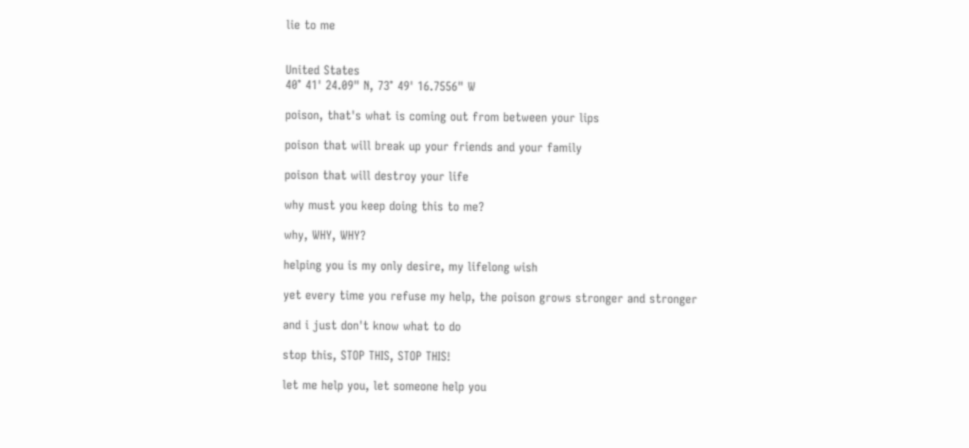lie to me


United States
40° 41' 24.09" N, 73° 49' 16.7556" W

poison, that's what is coming out from between your lips

poison that will break up your friends and your family

poison that will destroy your life

why must you keep doing this to me?

why, WHY, WHY?

helping you is my only desire, my lifelong wish

yet every time you refuse my help, the poison grows stronger and stronger

and i just don't know what to do

stop this, STOP THIS, STOP THIS!

let me help you, let someone help you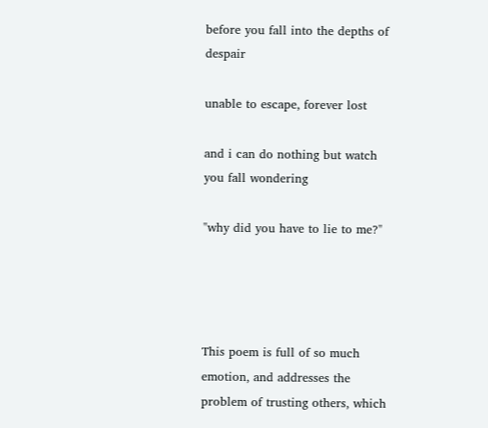before you fall into the depths of despair

unable to escape, forever lost

and i can do nothing but watch you fall wondering

"why did you have to lie to me?"




This poem is full of so much emotion, and addresses the problem of trusting others, which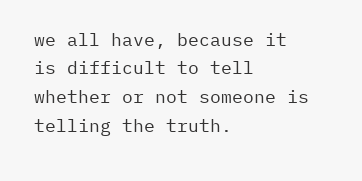we all have, because it is difficult to tell whether or not someone is telling the truth.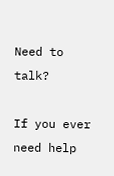Need to talk?

If you ever need help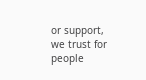or support, we trust for people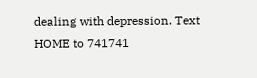dealing with depression. Text HOME to 741741